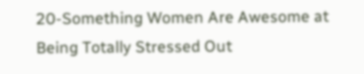20-Something Women Are Awesome at Being Totally Stressed Out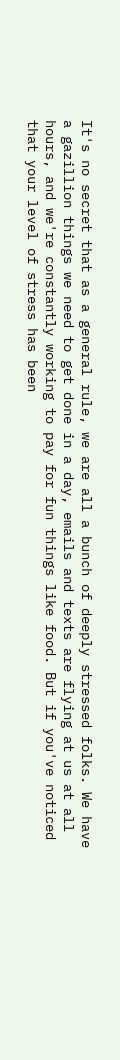It's no secret that as a general rule, we are all a bunch of deeply stressed folks. We have a gazillion things we need to get done in a day, emails and texts are flying at us at all hours, and we're constantly working to pay for fun things like food. But if you've noticed that your level of stress has been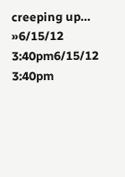creeping up… »6/15/12 3:40pm6/15/12 3:40pm